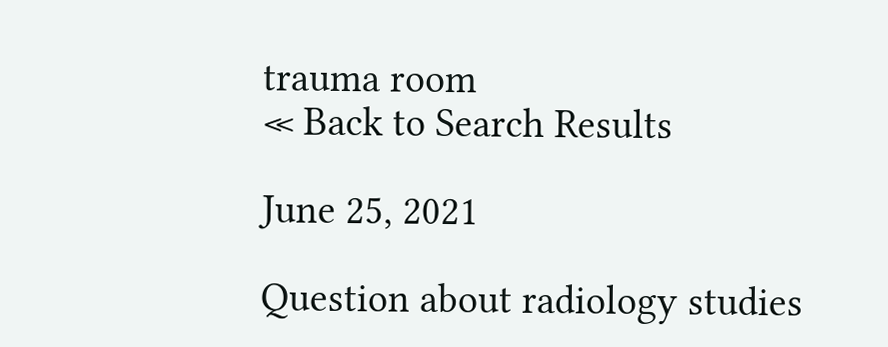trauma room
≪ Back to Search Results

June 25, 2021

Question about radiology studies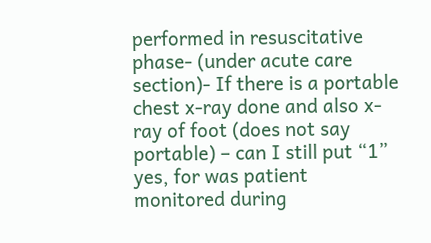performed in resuscitative phase- (under acute care section)- If there is a portable chest x-ray done and also x-ray of foot (does not say portable) – can I still put “1” yes, for was patient monitored during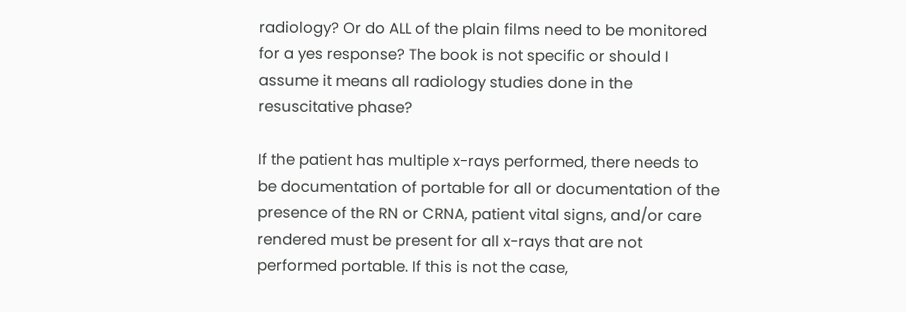radiology? Or do ALL of the plain films need to be monitored for a yes response? The book is not specific or should I assume it means all radiology studies done in the resuscitative phase?

If the patient has multiple x-rays performed, there needs to be documentation of portable for all or documentation of the presence of the RN or CRNA, patient vital signs, and/or care rendered must be present for all x-rays that are not performed portable. If this is not the case,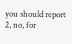you should report 2, no, for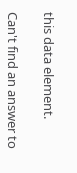this data element.

Can't find an answer to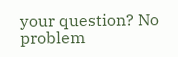your question? No problem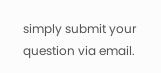simply submit your question via email.